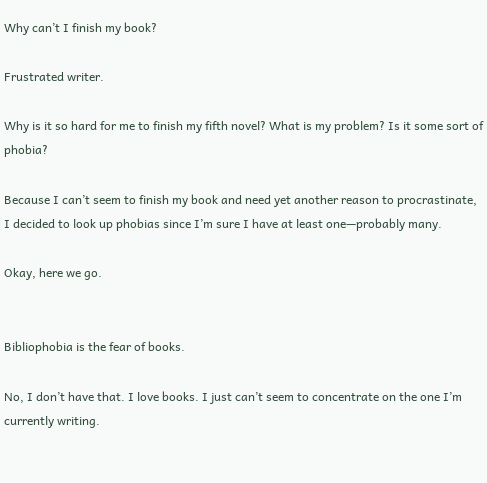Why can’t I finish my book?

Frustrated writer.

Why is it so hard for me to finish my fifth novel? What is my problem? Is it some sort of phobia?

Because I can’t seem to finish my book and need yet another reason to procrastinate, I decided to look up phobias since I’m sure I have at least one—probably many.

Okay, here we go.


Bibliophobia is the fear of books.

No, I don’t have that. I love books. I just can’t seem to concentrate on the one I’m currently writing.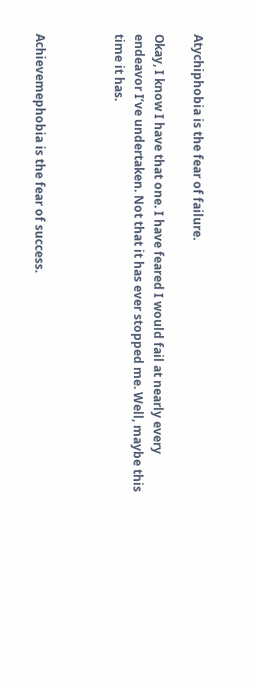Atychiphobia is the fear of failure.

Okay, I know I have that one. I have feared I would fail at nearly every endeavor I’ve undertaken. Not that it has ever stopped me. Well, maybe this time it has.



Achievemephobia is the fear of success.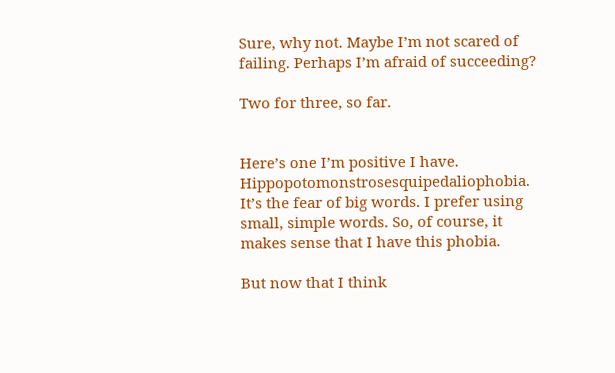Sure, why not. Maybe I’m not scared of failing. Perhaps I’m afraid of succeeding?

Two for three, so far.


Here’s one I’m positive I have. Hippopotomonstrosesquipedaliophobia. It’s the fear of big words. I prefer using small, simple words. So, of course, it makes sense that I have this phobia.

But now that I think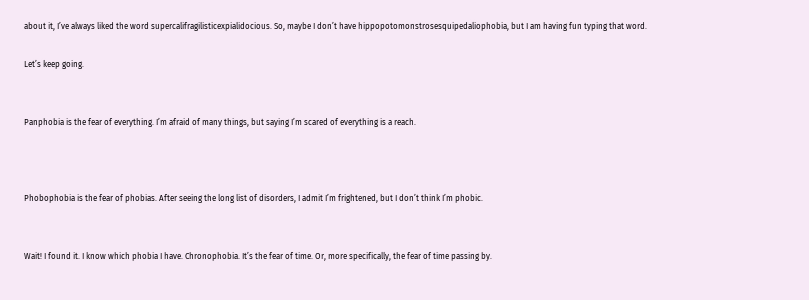about it, I’ve always liked the word supercalifragilisticexpialidocious. So, maybe I don’t have hippopotomonstrosesquipedaliophobia, but I am having fun typing that word.

Let’s keep going.


Panphobia is the fear of everything. I’m afraid of many things, but saying I’m scared of everything is a reach.



Phobophobia is the fear of phobias. After seeing the long list of disorders, I admit I’m frightened, but I don’t think I’m phobic.


Wait! I found it. I know which phobia I have. Chronophobia. It’s the fear of time. Or, more specifically, the fear of time passing by.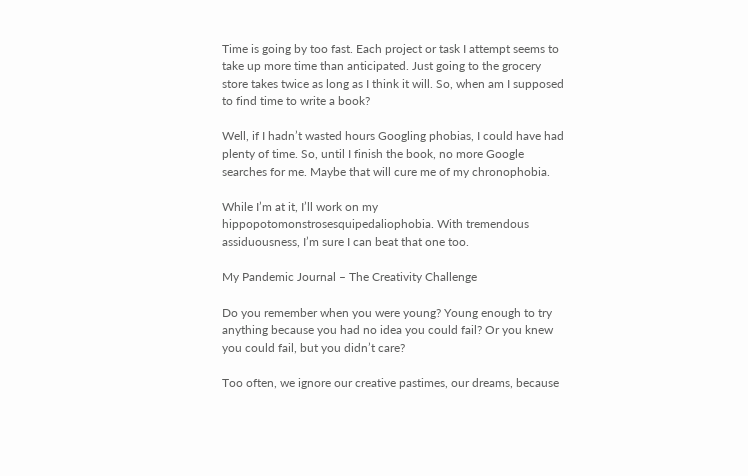Time is going by too fast. Each project or task I attempt seems to take up more time than anticipated. Just going to the grocery store takes twice as long as I think it will. So, when am I supposed to find time to write a book?

Well, if I hadn’t wasted hours Googling phobias, I could have had plenty of time. So, until I finish the book, no more Google searches for me. Maybe that will cure me of my chronophobia.

While I’m at it, I’ll work on my hippopotomonstrosesquipedaliophobia. With tremendous assiduousness, I’m sure I can beat that one too.

My Pandemic Journal – The Creativity Challenge

Do you remember when you were young? Young enough to try anything because you had no idea you could fail? Or you knew you could fail, but you didn’t care?

Too often, we ignore our creative pastimes, our dreams, because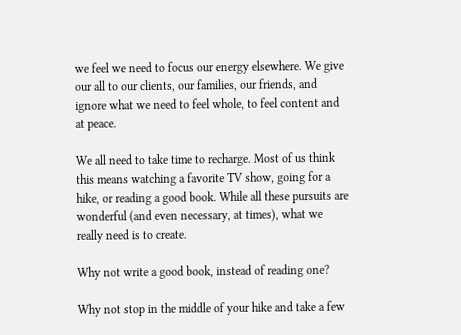we feel we need to focus our energy elsewhere. We give our all to our clients, our families, our friends, and ignore what we need to feel whole, to feel content and at peace.

We all need to take time to recharge. Most of us think this means watching a favorite TV show, going for a hike, or reading a good book. While all these pursuits are wonderful (and even necessary, at times), what we really need is to create.

Why not write a good book, instead of reading one?

Why not stop in the middle of your hike and take a few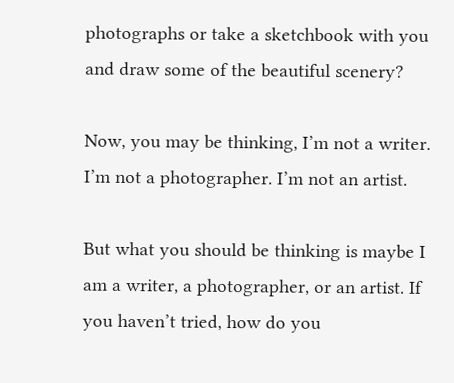photographs or take a sketchbook with you and draw some of the beautiful scenery?

Now, you may be thinking, I’m not a writer. I’m not a photographer. I’m not an artist.

But what you should be thinking is maybe I am a writer, a photographer, or an artist. If you haven’t tried, how do you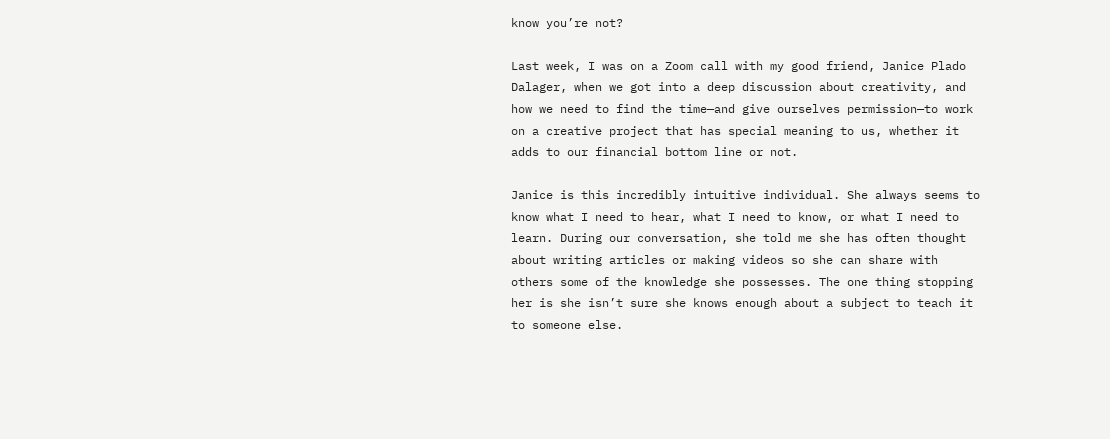know you’re not?

Last week, I was on a Zoom call with my good friend, Janice Plado Dalager, when we got into a deep discussion about creativity, and how we need to find the time—and give ourselves permission—to work on a creative project that has special meaning to us, whether it adds to our financial bottom line or not.

Janice is this incredibly intuitive individual. She always seems to know what I need to hear, what I need to know, or what I need to learn. During our conversation, she told me she has often thought about writing articles or making videos so she can share with others some of the knowledge she possesses. The one thing stopping her is she isn’t sure she knows enough about a subject to teach it to someone else.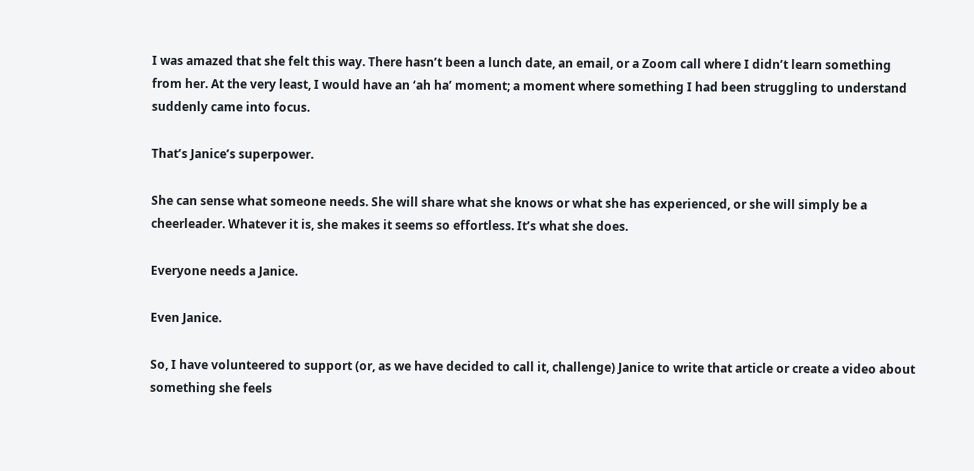I was amazed that she felt this way. There hasn’t been a lunch date, an email, or a Zoom call where I didn’t learn something from her. At the very least, I would have an ‘ah ha’ moment; a moment where something I had been struggling to understand suddenly came into focus.

That’s Janice’s superpower.

She can sense what someone needs. She will share what she knows or what she has experienced, or she will simply be a cheerleader. Whatever it is, she makes it seems so effortless. It’s what she does.

Everyone needs a Janice.

Even Janice.

So, I have volunteered to support (or, as we have decided to call it, challenge) Janice to write that article or create a video about something she feels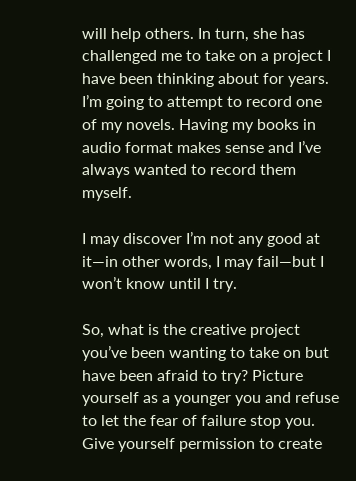will help others. In turn, she has challenged me to take on a project I have been thinking about for years. I’m going to attempt to record one of my novels. Having my books in audio format makes sense and I’ve always wanted to record them myself.

I may discover I’m not any good at it—in other words, I may fail—but I won’t know until I try.

So, what is the creative project you’ve been wanting to take on but have been afraid to try? Picture yourself as a younger you and refuse to let the fear of failure stop you. Give yourself permission to create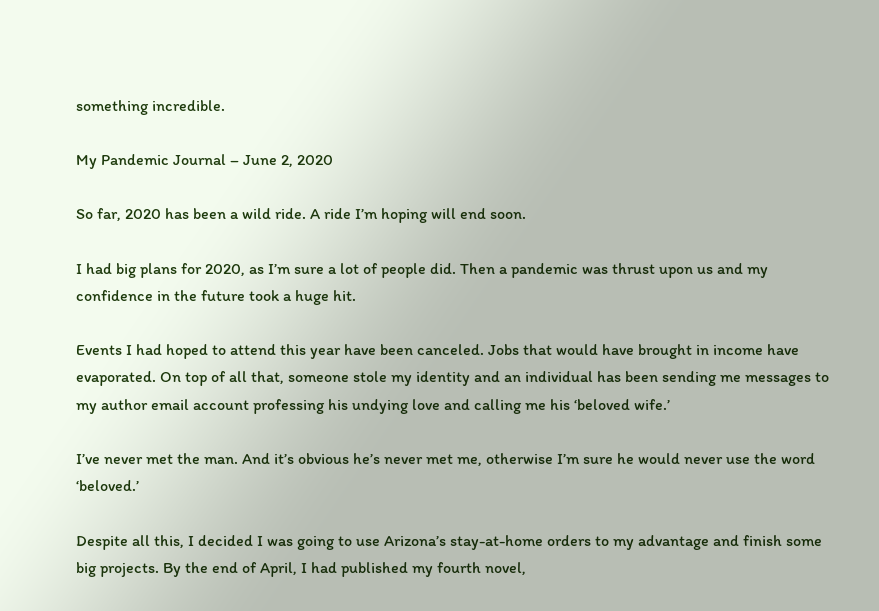something incredible.

My Pandemic Journal – June 2, 2020

So far, 2020 has been a wild ride. A ride I’m hoping will end soon.

I had big plans for 2020, as I’m sure a lot of people did. Then a pandemic was thrust upon us and my confidence in the future took a huge hit.

Events I had hoped to attend this year have been canceled. Jobs that would have brought in income have evaporated. On top of all that, someone stole my identity and an individual has been sending me messages to my author email account professing his undying love and calling me his ‘beloved wife.’

I’ve never met the man. And it’s obvious he’s never met me, otherwise I’m sure he would never use the word ‘beloved.’

Despite all this, I decided I was going to use Arizona’s stay-at-home orders to my advantage and finish some big projects. By the end of April, I had published my fourth novel,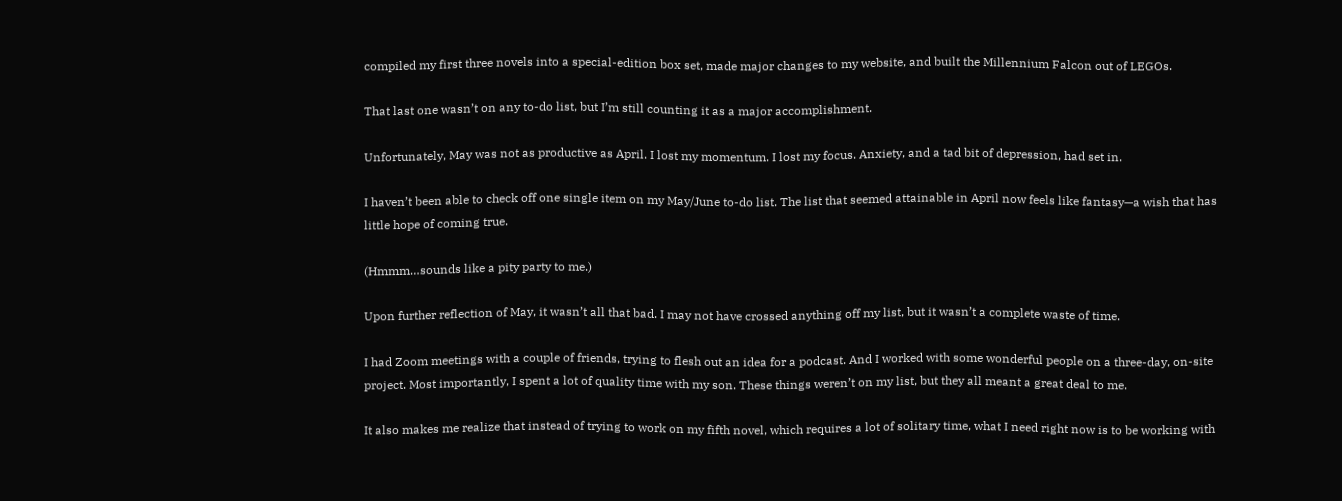compiled my first three novels into a special-edition box set, made major changes to my website, and built the Millennium Falcon out of LEGOs.

That last one wasn’t on any to-do list, but I’m still counting it as a major accomplishment.

Unfortunately, May was not as productive as April. I lost my momentum. I lost my focus. Anxiety, and a tad bit of depression, had set in.

I haven’t been able to check off one single item on my May/June to-do list. The list that seemed attainable in April now feels like fantasy—a wish that has little hope of coming true.

(Hmmm…sounds like a pity party to me.)

Upon further reflection of May, it wasn’t all that bad. I may not have crossed anything off my list, but it wasn’t a complete waste of time.

I had Zoom meetings with a couple of friends, trying to flesh out an idea for a podcast. And I worked with some wonderful people on a three-day, on-site project. Most importantly, I spent a lot of quality time with my son. These things weren’t on my list, but they all meant a great deal to me.

It also makes me realize that instead of trying to work on my fifth novel, which requires a lot of solitary time, what I need right now is to be working with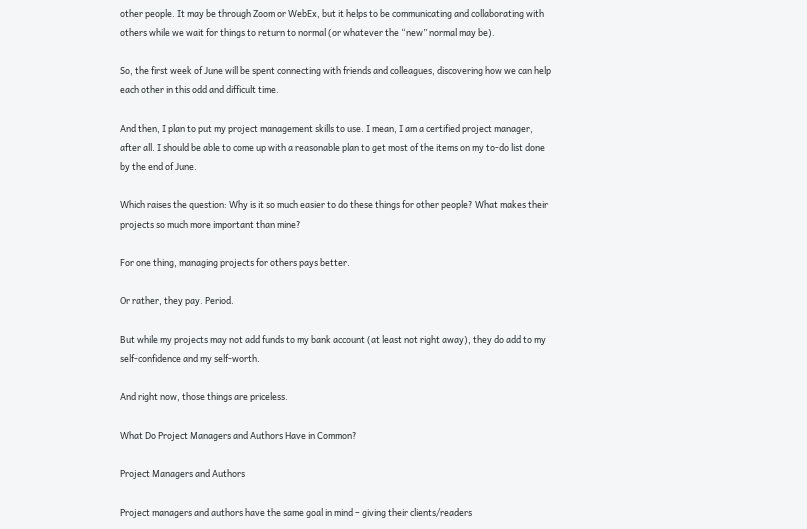other people. It may be through Zoom or WebEx, but it helps to be communicating and collaborating with others while we wait for things to return to normal (or whatever the “new” normal may be).

So, the first week of June will be spent connecting with friends and colleagues, discovering how we can help each other in this odd and difficult time.

And then, I plan to put my project management skills to use. I mean, I am a certified project manager, after all. I should be able to come up with a reasonable plan to get most of the items on my to-do list done by the end of June.

Which raises the question: Why is it so much easier to do these things for other people? What makes their projects so much more important than mine?

For one thing, managing projects for others pays better.

Or rather, they pay. Period.

But while my projects may not add funds to my bank account (at least not right away), they do add to my self-confidence and my self-worth.

And right now, those things are priceless.

What Do Project Managers and Authors Have in Common?

Project Managers and Authors

Project managers and authors have the same goal in mind – giving their clients/readers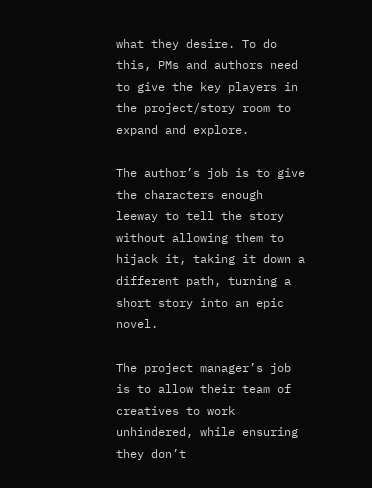what they desire. To do this, PMs and authors need to give the key players in the project/story room to expand and explore.

The author’s job is to give the characters enough leeway to tell the story without allowing them to hijack it, taking it down a different path, turning a short story into an epic novel.

The project manager’s job is to allow their team of creatives to work unhindered, while ensuring they don’t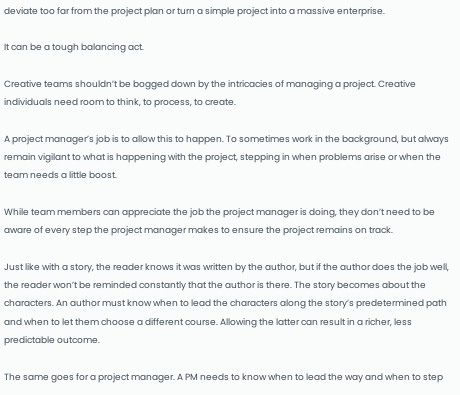deviate too far from the project plan or turn a simple project into a massive enterprise.

It can be a tough balancing act.

Creative teams shouldn’t be bogged down by the intricacies of managing a project. Creative individuals need room to think, to process, to create.

A project manager’s job is to allow this to happen. To sometimes work in the background, but always remain vigilant to what is happening with the project, stepping in when problems arise or when the team needs a little boost.

While team members can appreciate the job the project manager is doing, they don’t need to be aware of every step the project manager makes to ensure the project remains on track.

Just like with a story, the reader knows it was written by the author, but if the author does the job well, the reader won’t be reminded constantly that the author is there. The story becomes about the characters. An author must know when to lead the characters along the story’s predetermined path and when to let them choose a different course. Allowing the latter can result in a richer, less predictable outcome.

The same goes for a project manager. A PM needs to know when to lead the way and when to step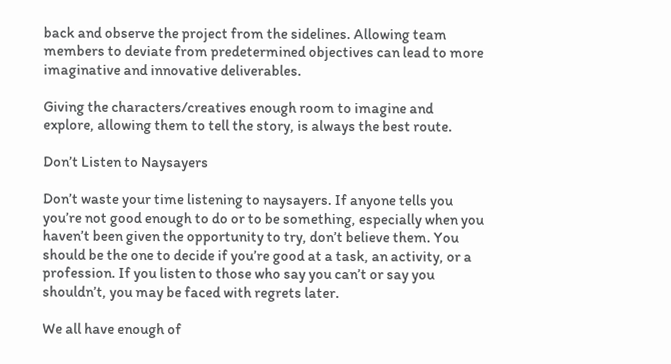back and observe the project from the sidelines. Allowing team members to deviate from predetermined objectives can lead to more imaginative and innovative deliverables.

Giving the characters/creatives enough room to imagine and explore, allowing them to tell the story, is always the best route.

Don’t Listen to Naysayers

Don’t waste your time listening to naysayers. If anyone tells you you’re not good enough to do or to be something, especially when you haven’t been given the opportunity to try, don’t believe them. You should be the one to decide if you’re good at a task, an activity, or a profession. If you listen to those who say you can’t or say you shouldn’t, you may be faced with regrets later.

We all have enough of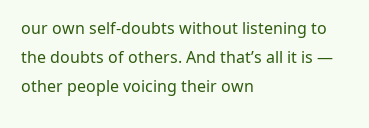our own self-doubts without listening to the doubts of others. And that’s all it is — other people voicing their own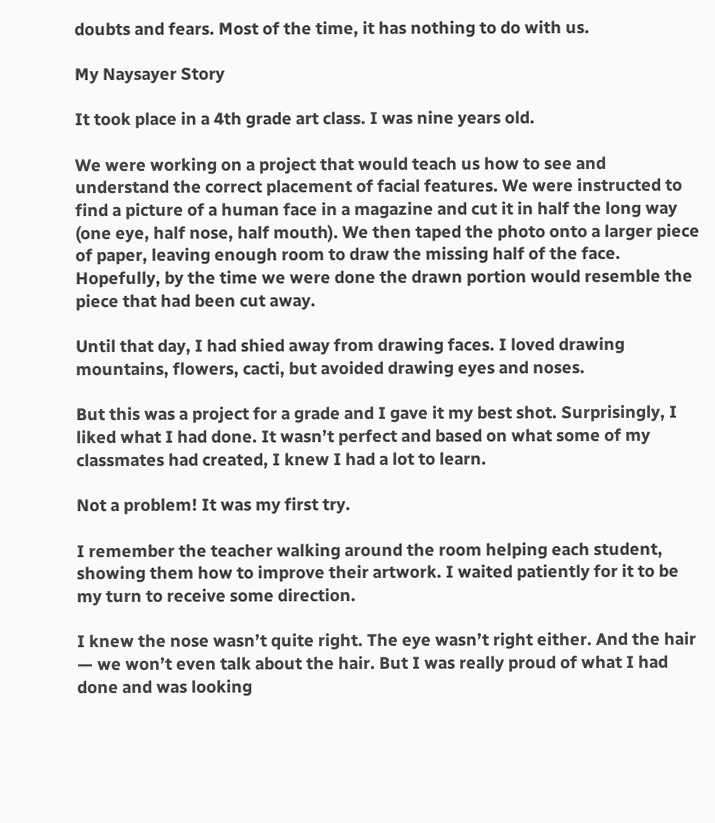doubts and fears. Most of the time, it has nothing to do with us.

My Naysayer Story

It took place in a 4th grade art class. I was nine years old.

We were working on a project that would teach us how to see and understand the correct placement of facial features. We were instructed to find a picture of a human face in a magazine and cut it in half the long way (one eye, half nose, half mouth). We then taped the photo onto a larger piece of paper, leaving enough room to draw the missing half of the face. Hopefully, by the time we were done the drawn portion would resemble the piece that had been cut away.

Until that day, I had shied away from drawing faces. I loved drawing mountains, flowers, cacti, but avoided drawing eyes and noses.

But this was a project for a grade and I gave it my best shot. Surprisingly, I liked what I had done. It wasn’t perfect and based on what some of my classmates had created, I knew I had a lot to learn.

Not a problem! It was my first try.

I remember the teacher walking around the room helping each student, showing them how to improve their artwork. I waited patiently for it to be my turn to receive some direction.

I knew the nose wasn’t quite right. The eye wasn’t right either. And the hair — we won’t even talk about the hair. But I was really proud of what I had done and was looking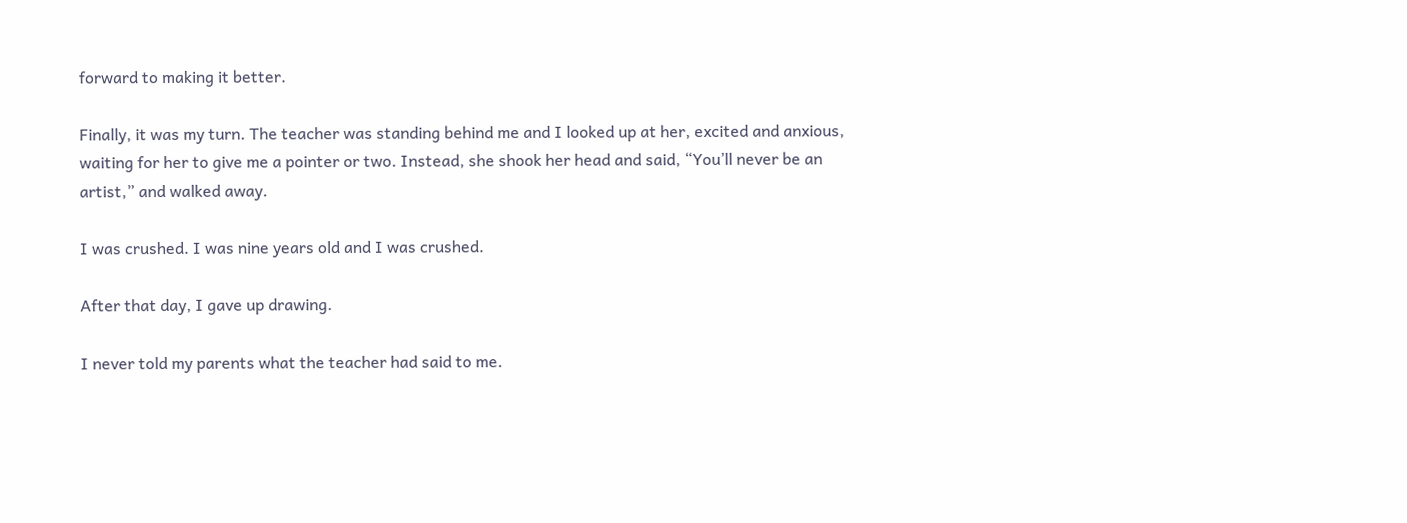forward to making it better.

Finally, it was my turn. The teacher was standing behind me and I looked up at her, excited and anxious, waiting for her to give me a pointer or two. Instead, she shook her head and said, “You’ll never be an artist,” and walked away.

I was crushed. I was nine years old and I was crushed.

After that day, I gave up drawing.

I never told my parents what the teacher had said to me.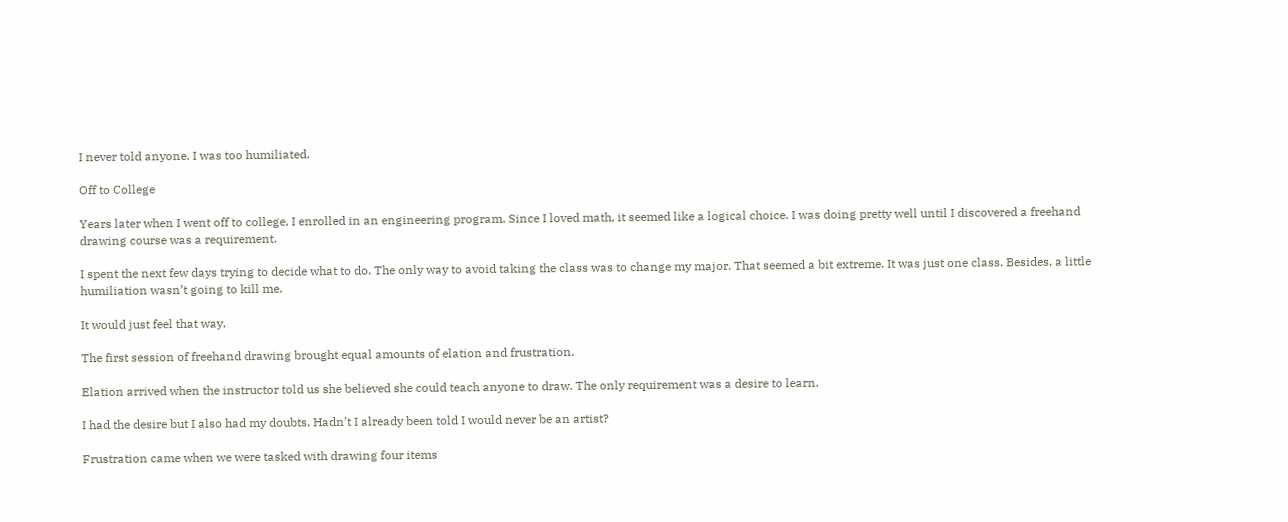I never told anyone. I was too humiliated.

Off to College

Years later when I went off to college, I enrolled in an engineering program. Since I loved math, it seemed like a logical choice. I was doing pretty well until I discovered a freehand drawing course was a requirement.

I spent the next few days trying to decide what to do. The only way to avoid taking the class was to change my major. That seemed a bit extreme. It was just one class. Besides, a little humiliation wasn’t going to kill me.

It would just feel that way.

The first session of freehand drawing brought equal amounts of elation and frustration.

Elation arrived when the instructor told us she believed she could teach anyone to draw. The only requirement was a desire to learn.

I had the desire but I also had my doubts. Hadn’t I already been told I would never be an artist?

Frustration came when we were tasked with drawing four items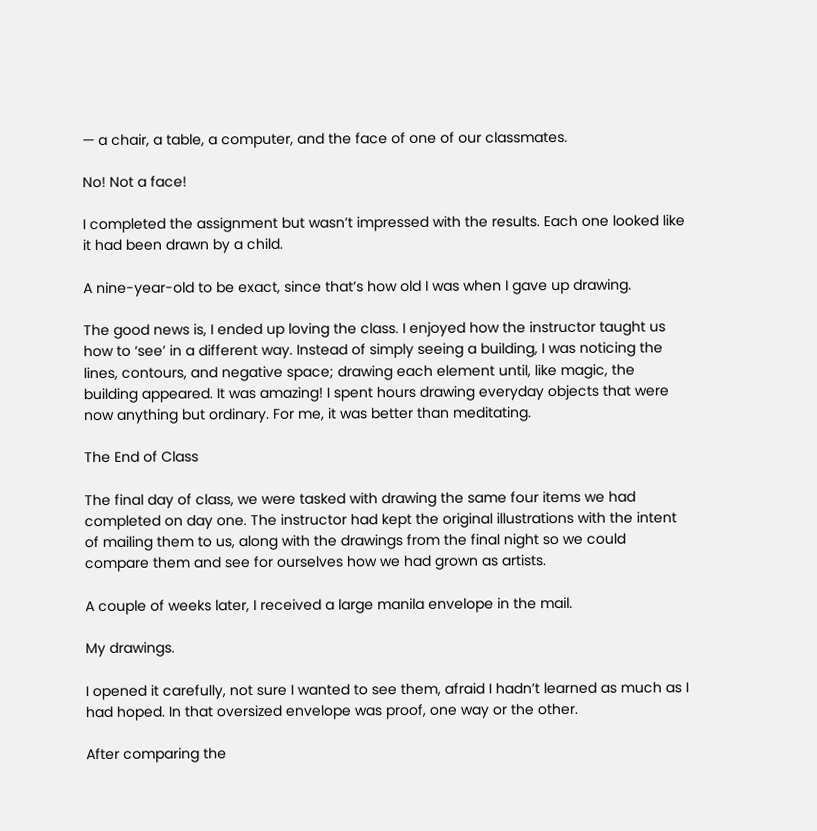— a chair, a table, a computer, and the face of one of our classmates.

No! Not a face!

I completed the assignment but wasn’t impressed with the results. Each one looked like it had been drawn by a child.

A nine-year-old to be exact, since that’s how old I was when I gave up drawing.

The good news is, I ended up loving the class. I enjoyed how the instructor taught us how to ‘see’ in a different way. Instead of simply seeing a building, I was noticing the lines, contours, and negative space; drawing each element until, like magic, the building appeared. It was amazing! I spent hours drawing everyday objects that were now anything but ordinary. For me, it was better than meditating.

The End of Class

The final day of class, we were tasked with drawing the same four items we had completed on day one. The instructor had kept the original illustrations with the intent of mailing them to us, along with the drawings from the final night so we could compare them and see for ourselves how we had grown as artists.

A couple of weeks later, I received a large manila envelope in the mail.

My drawings.

I opened it carefully, not sure I wanted to see them, afraid I hadn’t learned as much as I had hoped. In that oversized envelope was proof, one way or the other.

After comparing the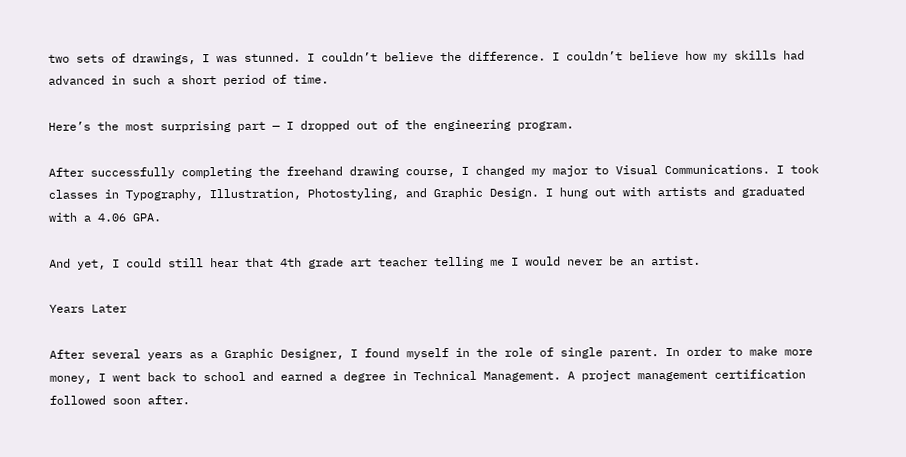two sets of drawings, I was stunned. I couldn’t believe the difference. I couldn’t believe how my skills had advanced in such a short period of time.

Here’s the most surprising part — I dropped out of the engineering program.

After successfully completing the freehand drawing course, I changed my major to Visual Communications. I took classes in Typography, Illustration, Photostyling, and Graphic Design. I hung out with artists and graduated with a 4.06 GPA.

And yet, I could still hear that 4th grade art teacher telling me I would never be an artist.

Years Later

After several years as a Graphic Designer, I found myself in the role of single parent. In order to make more money, I went back to school and earned a degree in Technical Management. A project management certification followed soon after.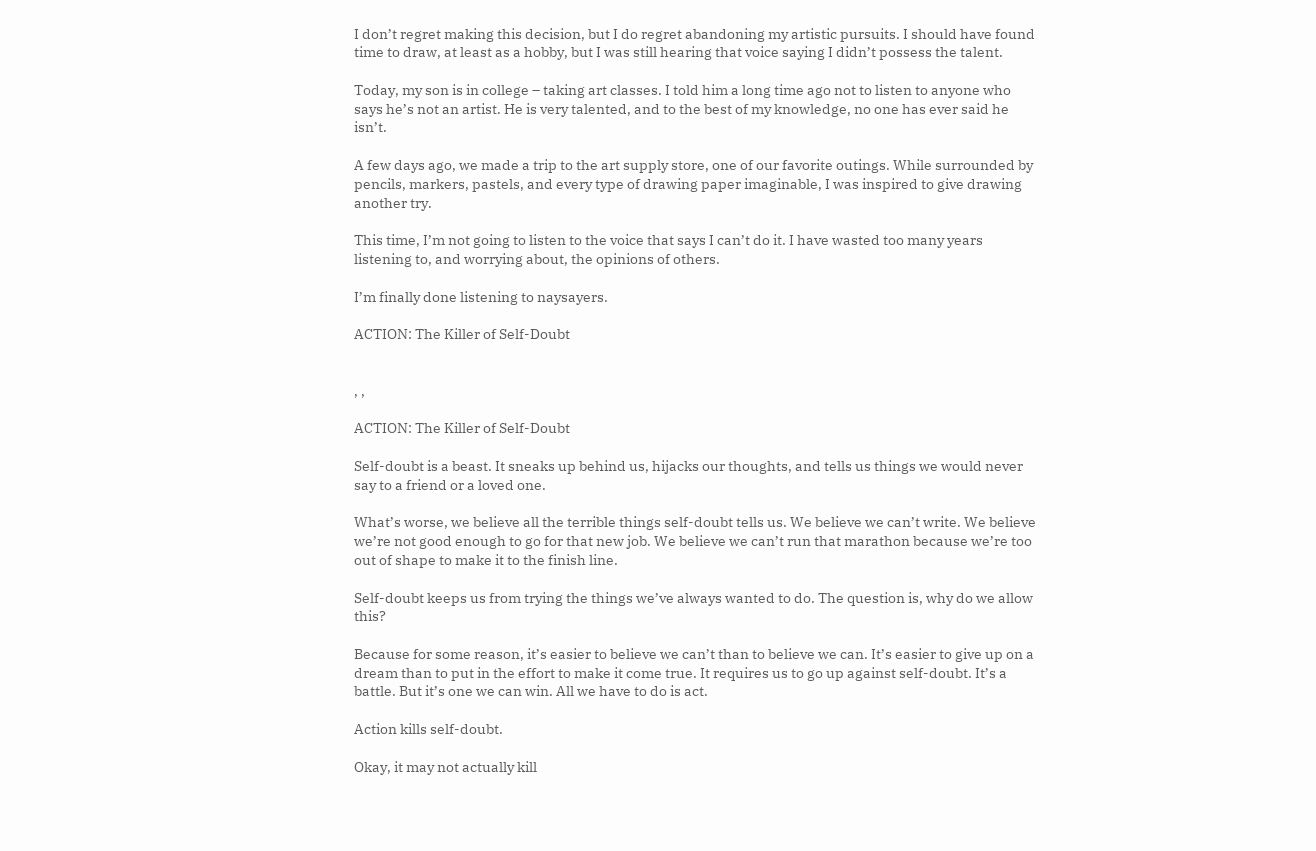I don’t regret making this decision, but I do regret abandoning my artistic pursuits. I should have found time to draw, at least as a hobby, but I was still hearing that voice saying I didn’t possess the talent.

Today, my son is in college – taking art classes. I told him a long time ago not to listen to anyone who says he’s not an artist. He is very talented, and to the best of my knowledge, no one has ever said he isn’t.

A few days ago, we made a trip to the art supply store, one of our favorite outings. While surrounded by pencils, markers, pastels, and every type of drawing paper imaginable, I was inspired to give drawing another try.

This time, I’m not going to listen to the voice that says I can’t do it. I have wasted too many years listening to, and worrying about, the opinions of others.

I’m finally done listening to naysayers.

ACTION: The Killer of Self-Doubt


, ,

ACTION: The Killer of Self-Doubt

Self-doubt is a beast. It sneaks up behind us, hijacks our thoughts, and tells us things we would never say to a friend or a loved one.

What’s worse, we believe all the terrible things self-doubt tells us. We believe we can’t write. We believe we’re not good enough to go for that new job. We believe we can’t run that marathon because we’re too out of shape to make it to the finish line.

Self-doubt keeps us from trying the things we’ve always wanted to do. The question is, why do we allow this?

Because for some reason, it’s easier to believe we can’t than to believe we can. It’s easier to give up on a dream than to put in the effort to make it come true. It requires us to go up against self-doubt. It’s a battle. But it’s one we can win. All we have to do is act.

Action kills self-doubt.

Okay, it may not actually kill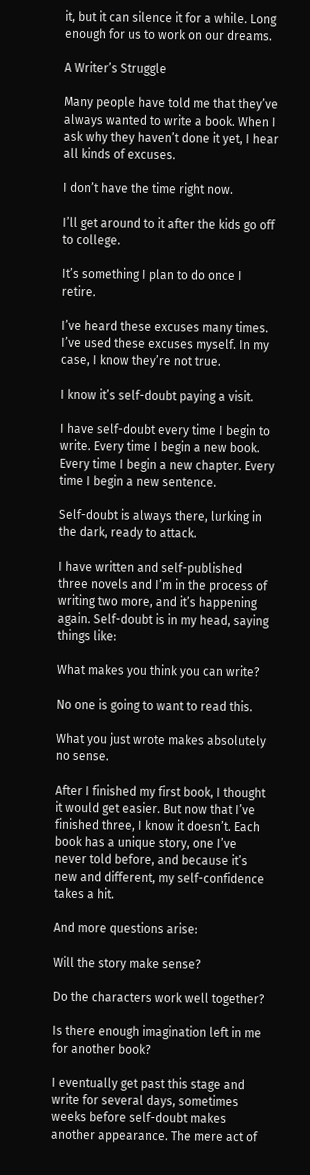it, but it can silence it for a while. Long enough for us to work on our dreams.

A Writer’s Struggle

Many people have told me that they’ve always wanted to write a book. When I ask why they haven’t done it yet, I hear all kinds of excuses.

I don’t have the time right now.

I’ll get around to it after the kids go off to college.

It’s something I plan to do once I retire.

I’ve heard these excuses many times. I’ve used these excuses myself. In my case, I know they’re not true.

I know it’s self-doubt paying a visit.

I have self-doubt every time I begin to write. Every time I begin a new book. Every time I begin a new chapter. Every time I begin a new sentence.

Self-doubt is always there, lurking in the dark, ready to attack.

I have written and self-published three novels and I’m in the process of writing two more, and it’s happening again. Self-doubt is in my head, saying things like:

What makes you think you can write?

No one is going to want to read this.

What you just wrote makes absolutely no sense.

After I finished my first book, I thought it would get easier. But now that I’ve finished three, I know it doesn’t. Each book has a unique story, one I’ve never told before, and because it’s new and different, my self-confidence takes a hit.

And more questions arise:

Will the story make sense?

Do the characters work well together?

Is there enough imagination left in me for another book?

I eventually get past this stage and write for several days, sometimes weeks before self-doubt makes another appearance. The mere act of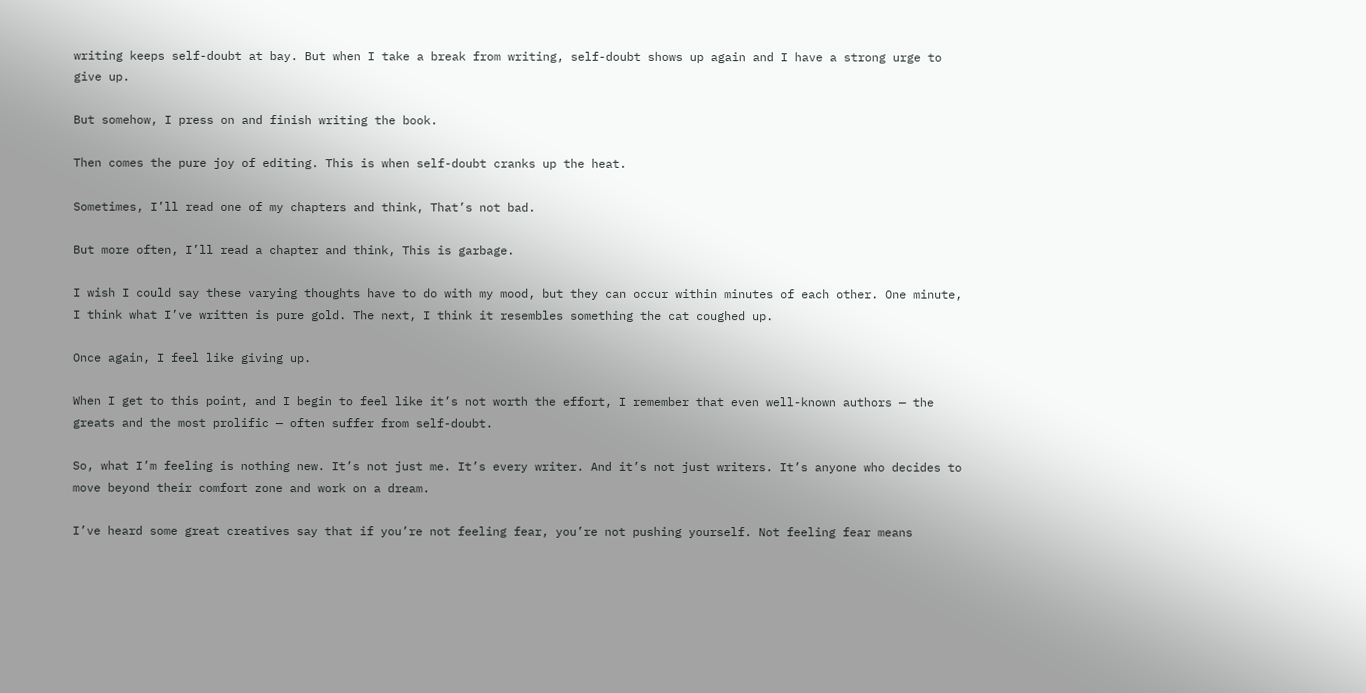writing keeps self-doubt at bay. But when I take a break from writing, self-doubt shows up again and I have a strong urge to give up.

But somehow, I press on and finish writing the book.

Then comes the pure joy of editing. This is when self-doubt cranks up the heat.

Sometimes, I’ll read one of my chapters and think, That’s not bad.

But more often, I’ll read a chapter and think, This is garbage.

I wish I could say these varying thoughts have to do with my mood, but they can occur within minutes of each other. One minute, I think what I’ve written is pure gold. The next, I think it resembles something the cat coughed up.

Once again, I feel like giving up.

When I get to this point, and I begin to feel like it’s not worth the effort, I remember that even well-known authors — the greats and the most prolific — often suffer from self-doubt.

So, what I’m feeling is nothing new. It’s not just me. It’s every writer. And it’s not just writers. It’s anyone who decides to move beyond their comfort zone and work on a dream.

I’ve heard some great creatives say that if you’re not feeling fear, you’re not pushing yourself. Not feeling fear means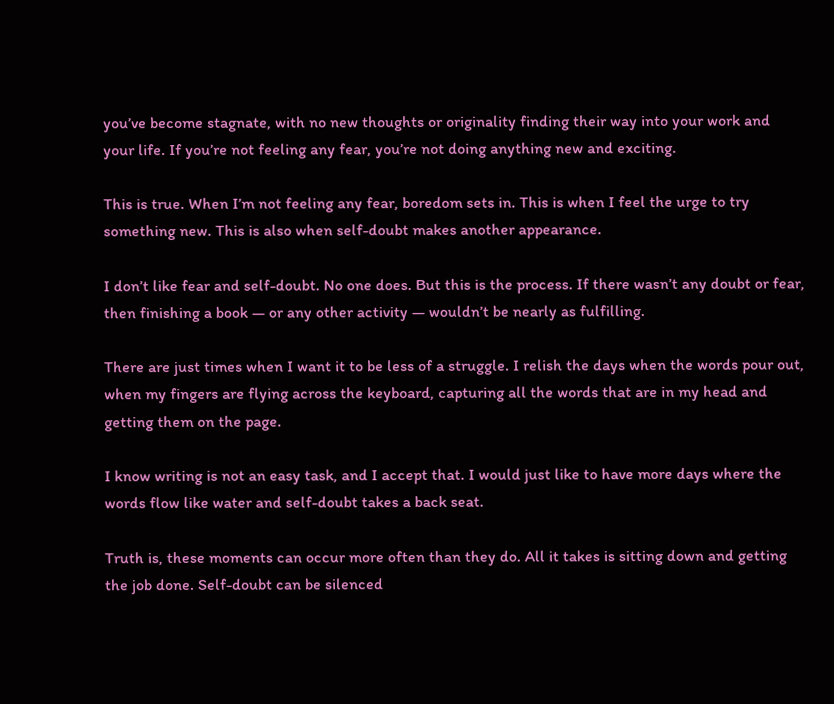you’ve become stagnate, with no new thoughts or originality finding their way into your work and your life. If you’re not feeling any fear, you’re not doing anything new and exciting.

This is true. When I’m not feeling any fear, boredom sets in. This is when I feel the urge to try something new. This is also when self-doubt makes another appearance.

I don’t like fear and self-doubt. No one does. But this is the process. If there wasn’t any doubt or fear, then finishing a book — or any other activity — wouldn’t be nearly as fulfilling.

There are just times when I want it to be less of a struggle. I relish the days when the words pour out, when my fingers are flying across the keyboard, capturing all the words that are in my head and getting them on the page.

I know writing is not an easy task, and I accept that. I would just like to have more days where the words flow like water and self-doubt takes a back seat.

Truth is, these moments can occur more often than they do. All it takes is sitting down and getting the job done. Self-doubt can be silenced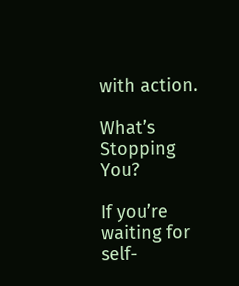with action.

What’s Stopping You?

If you’re waiting for self-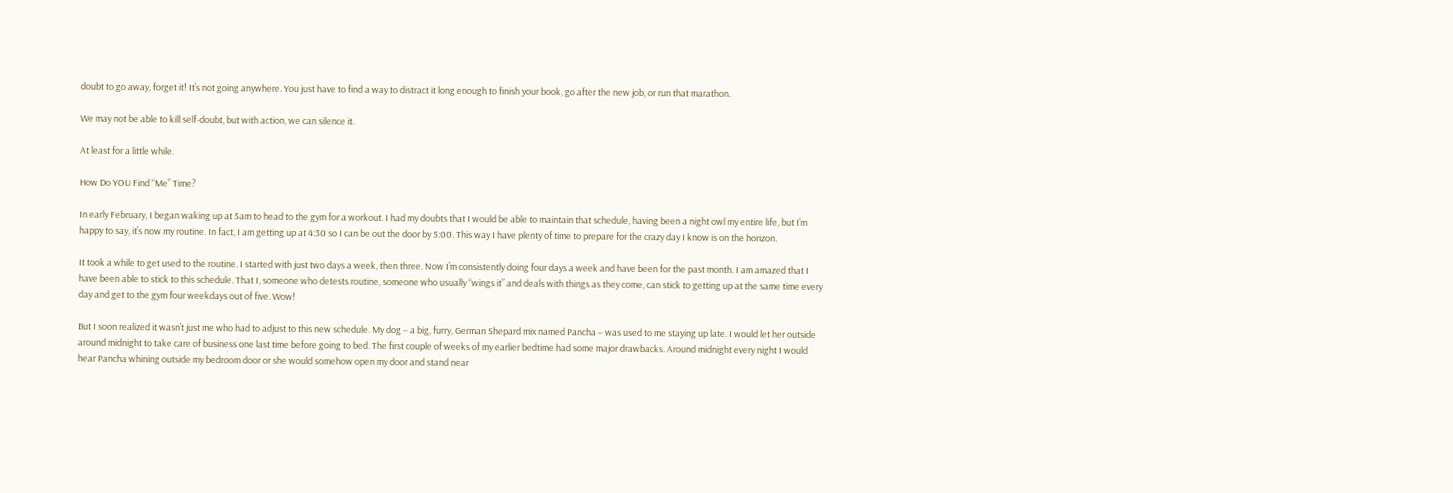doubt to go away, forget it! It’s not going anywhere. You just have to find a way to distract it long enough to finish your book, go after the new job, or run that marathon.

We may not be able to kill self-doubt, but with action, we can silence it.

At least for a little while.

How Do YOU Find “Me” Time?

In early February, I began waking up at 5am to head to the gym for a workout. I had my doubts that I would be able to maintain that schedule, having been a night owl my entire life, but I’m happy to say, it’s now my routine. In fact, I am getting up at 4:30 so I can be out the door by 5:00. This way I have plenty of time to prepare for the crazy day I know is on the horizon.

It took a while to get used to the routine. I started with just two days a week, then three. Now I’m consistently doing four days a week and have been for the past month. I am amazed that I have been able to stick to this schedule. That I, someone who detests routine, someone who usually “wings it” and deals with things as they come, can stick to getting up at the same time every day and get to the gym four weekdays out of five. Wow!

But I soon realized it wasn’t just me who had to adjust to this new schedule. My dog – a big, furry, German Shepard mix named Pancha – was used to me staying up late. I would let her outside around midnight to take care of business one last time before going to bed. The first couple of weeks of my earlier bedtime had some major drawbacks. Around midnight every night I would hear Pancha whining outside my bedroom door or she would somehow open my door and stand near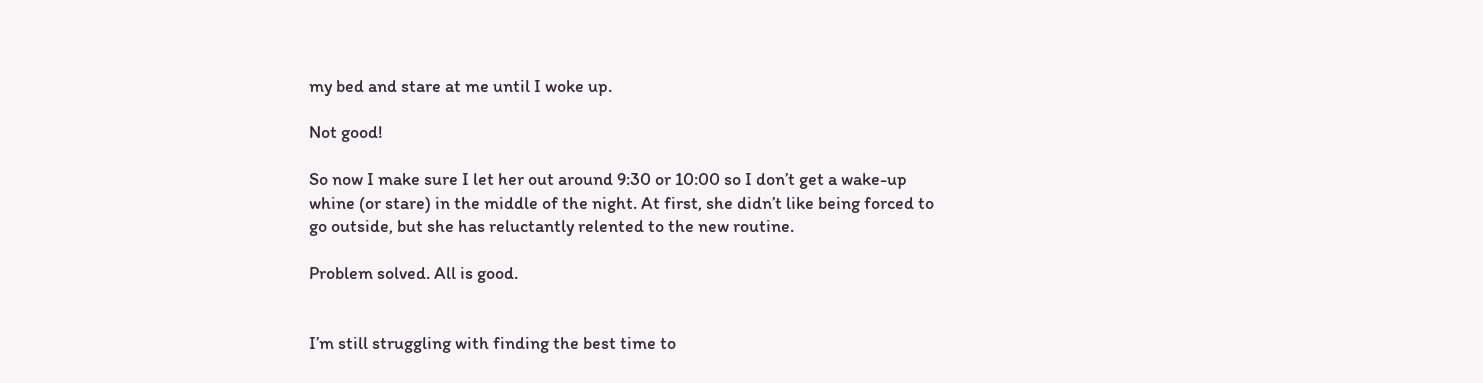my bed and stare at me until I woke up.

Not good!

So now I make sure I let her out around 9:30 or 10:00 so I don’t get a wake-up whine (or stare) in the middle of the night. At first, she didn’t like being forced to go outside, but she has reluctantly relented to the new routine.

Problem solved. All is good.


I’m still struggling with finding the best time to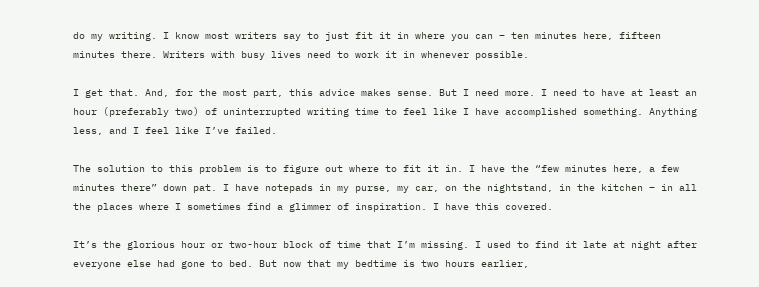do my writing. I know most writers say to just fit it in where you can – ten minutes here, fifteen minutes there. Writers with busy lives need to work it in whenever possible.

I get that. And, for the most part, this advice makes sense. But I need more. I need to have at least an hour (preferably two) of uninterrupted writing time to feel like I have accomplished something. Anything less, and I feel like I’ve failed.

The solution to this problem is to figure out where to fit it in. I have the “few minutes here, a few minutes there” down pat. I have notepads in my purse, my car, on the nightstand, in the kitchen – in all the places where I sometimes find a glimmer of inspiration. I have this covered.

It’s the glorious hour or two-hour block of time that I’m missing. I used to find it late at night after everyone else had gone to bed. But now that my bedtime is two hours earlier,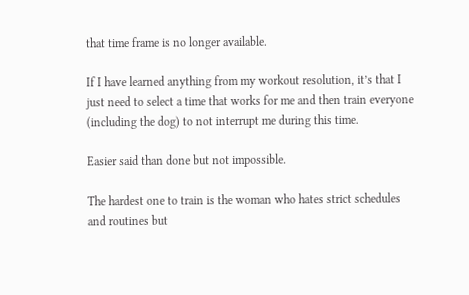that time frame is no longer available.

If I have learned anything from my workout resolution, it’s that I just need to select a time that works for me and then train everyone (including the dog) to not interrupt me during this time.

Easier said than done but not impossible.

The hardest one to train is the woman who hates strict schedules and routines but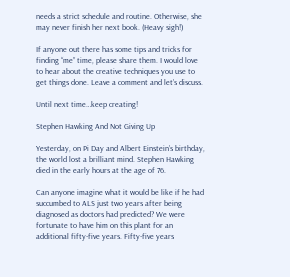needs a strict schedule and routine. Otherwise, she may never finish her next book. (Heavy sigh!)

If anyone out there has some tips and tricks for finding “me” time, please share them. I would love to hear about the creative techniques you use to get things done. Leave a comment and let’s discuss.

Until next time…keep creating!

Stephen Hawking And Not Giving Up

Yesterday, on Pi Day and Albert Einstein’s birthday, the world lost a brilliant mind. Stephen Hawking died in the early hours at the age of 76.

Can anyone imagine what it would be like if he had succumbed to ALS just two years after being diagnosed as doctors had predicted? We were fortunate to have him on this plant for an additional fifty-five years. Fifty-five years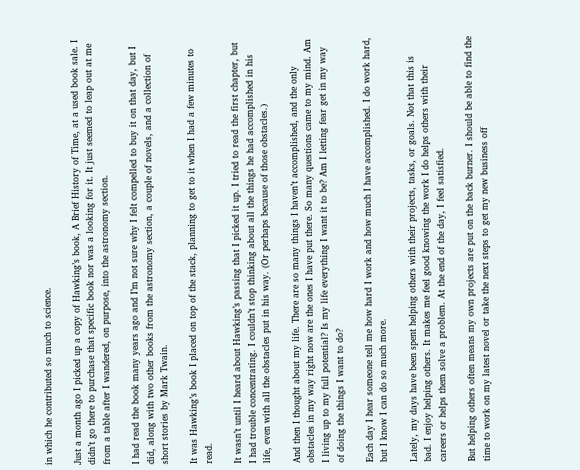in which he contributed so much to science.

Just a month ago I picked up a copy of Hawking’s book, A Brief History of Time, at a used book sale. I didn’t go there to purchase that specific book nor was a looking for it. It just seemed to leap out at me from a table after I wandered, on purpose, into the astronomy section.

I had read the book many years ago and I’m not sure why I felt compelled to buy it on that day, but I did, along with two other books from the astronomy section, a couple of novels, and a collection of short stories by Mark Twain.

It was Hawking’s book I placed on top of the stack, planning to get to it when I had a few minutes to read.

It wasn’t until I heard about Hawking’s passing that I picked it up. I tried to read the first chapter, but I had trouble concentrating. I couldn’t stop thinking about all the things he had accomplished in his life, even with all the obstacles put in his way. (Or perhaps because of those obstacles.)

And then I thought about my life. There are so many things I haven’t accomplished, and the only obstacles in my way right now are the ones I have put there. So many questions came to my mind. Am I living up to my full potential? Is my life everything I want it to be? Am I letting fear get in my way of doing the things I want to do?

Each day I hear someone tell me how hard I work and how much I have accomplished. I do work hard, but I know I can do so much more.

Lately, my days have been spent helping others with their projects, tasks, or goals. Not that this is bad. I enjoy helping others. It makes me feel good knowing the work I do helps others with their careers or helps them solve a problem. At the end of the day, I feel satisfied.

But helping others often means my own projects are put on the back burner. I should be able to find the time to work on my latest novel or take the next steps to get my new business off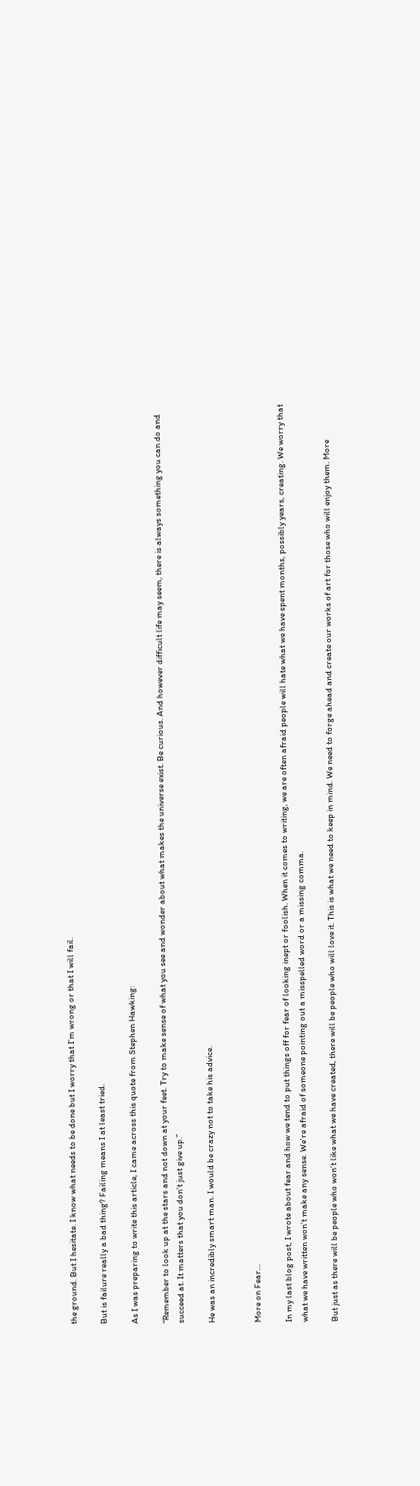the ground. But I hesitate. I know what needs to be done but I worry that I’m wrong or that I will fail.

But is failure really a bad thing? Failing means I at least tried.

As I was preparing to write this article, I came across this quote from Stephen Hawking:

“Remember to look up at the stars and not down at your feet. Try to make sense of what you see and wonder about what makes the universe exist. Be curious. And however difficult life may seem, there is always something you can do and succeed at. It matters that you don’t just give up.”

He was an incredibly smart man. I would be crazy not to take his advice.


More on Fear…

In my last blog post, I wrote about fear and how we tend to put things off for fear of looking inept or foolish. When it comes to writing, we are often afraid people will hate what we have spent months, possibly years, creating. We worry that what we have written won’t make any sense. We’re afraid of someone pointing out a misspelled word or a missing comma.

But just as there will be people who won’t like what we have created, there will be people who will love it. This is what we need to keep in mind. We need to forge ahead and create our works of art for those who will enjoy them. More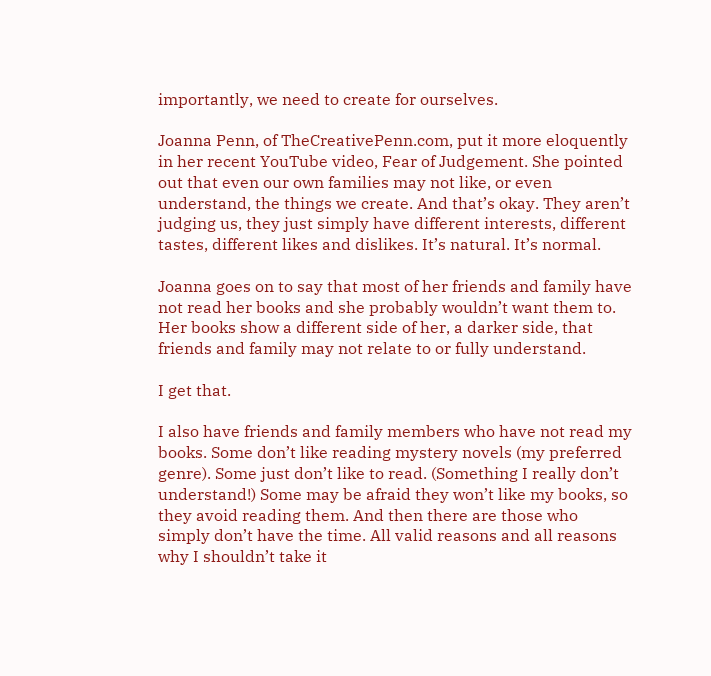importantly, we need to create for ourselves.

Joanna Penn, of TheCreativePenn.com, put it more eloquently in her recent YouTube video, Fear of Judgement. She pointed out that even our own families may not like, or even understand, the things we create. And that’s okay. They aren’t judging us, they just simply have different interests, different tastes, different likes and dislikes. It’s natural. It’s normal.

Joanna goes on to say that most of her friends and family have not read her books and she probably wouldn’t want them to. Her books show a different side of her, a darker side, that friends and family may not relate to or fully understand.

I get that.

I also have friends and family members who have not read my books. Some don’t like reading mystery novels (my preferred genre). Some just don’t like to read. (Something I really don’t understand!) Some may be afraid they won’t like my books, so they avoid reading them. And then there are those who simply don’t have the time. All valid reasons and all reasons why I shouldn’t take it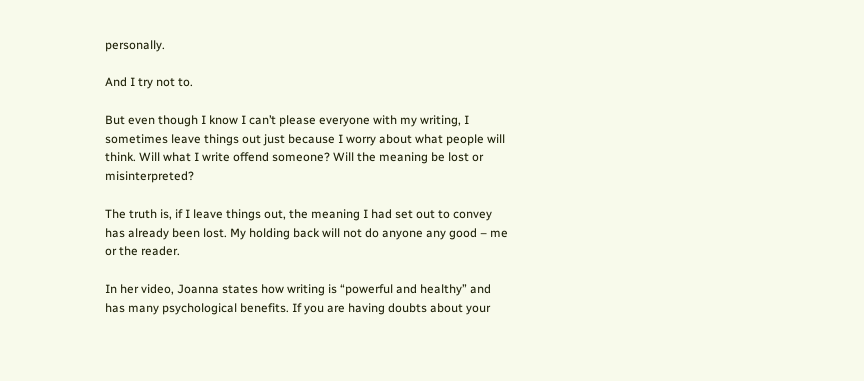personally.

And I try not to.

But even though I know I can’t please everyone with my writing, I sometimes leave things out just because I worry about what people will think. Will what I write offend someone? Will the meaning be lost or misinterpreted?

The truth is, if I leave things out, the meaning I had set out to convey has already been lost. My holding back will not do anyone any good – me or the reader.

In her video, Joanna states how writing is “powerful and healthy” and has many psychological benefits. If you are having doubts about your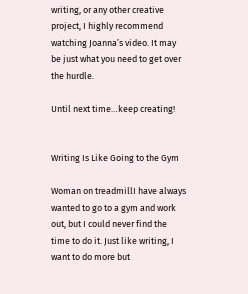writing, or any other creative project, I highly recommend watching Joanna’s video. It may be just what you need to get over the hurdle.

Until next time…keep creating!


Writing Is Like Going to the Gym

Woman on treadmillI have always wanted to go to a gym and work out, but I could never find the time to do it. Just like writing, I want to do more but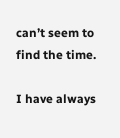can’t seem to find the time.

I have always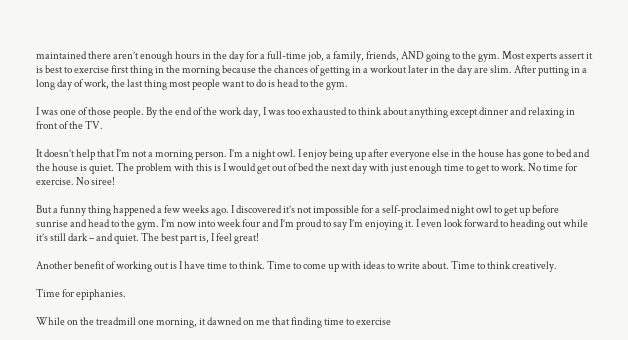maintained there aren’t enough hours in the day for a full-time job, a family, friends, AND going to the gym. Most experts assert it is best to exercise first thing in the morning because the chances of getting in a workout later in the day are slim. After putting in a long day of work, the last thing most people want to do is head to the gym.

I was one of those people. By the end of the work day, I was too exhausted to think about anything except dinner and relaxing in front of the TV.

It doesn’t help that I’m not a morning person. I’m a night owl. I enjoy being up after everyone else in the house has gone to bed and the house is quiet. The problem with this is I would get out of bed the next day with just enough time to get to work. No time for exercise. No siree!

But a funny thing happened a few weeks ago. I discovered it’s not impossible for a self-proclaimed night owl to get up before sunrise and head to the gym. I’m now into week four and I’m proud to say I’m enjoying it. I even look forward to heading out while it’s still dark – and quiet. The best part is, I feel great!

Another benefit of working out is I have time to think. Time to come up with ideas to write about. Time to think creatively.

Time for epiphanies.

While on the treadmill one morning, it dawned on me that finding time to exercise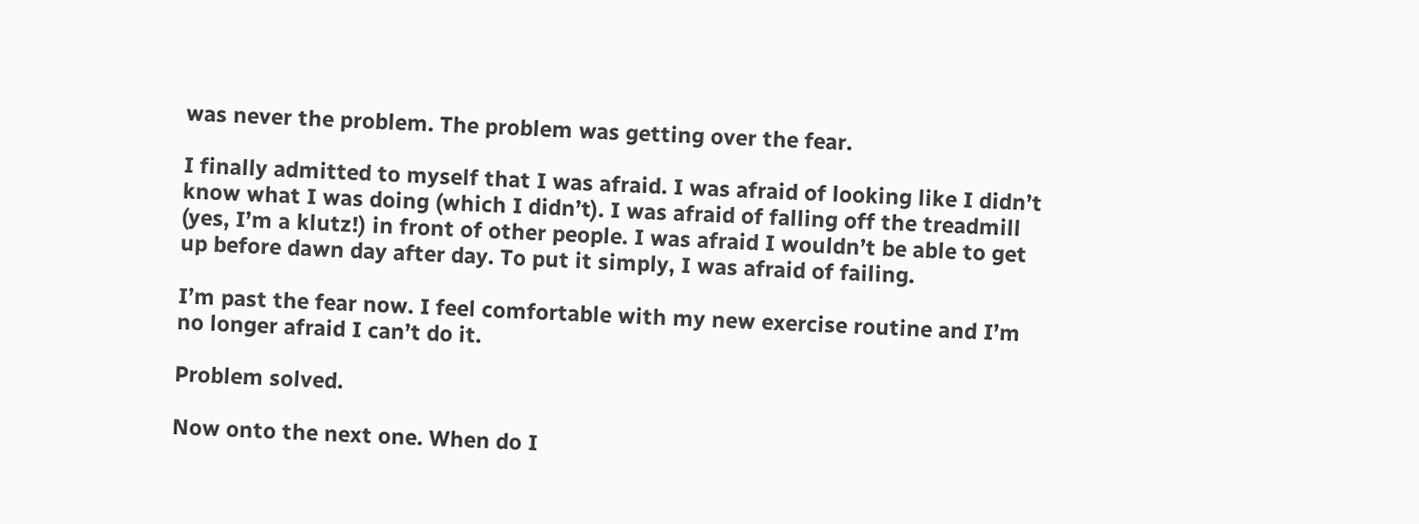was never the problem. The problem was getting over the fear.

I finally admitted to myself that I was afraid. I was afraid of looking like I didn’t know what I was doing (which I didn’t). I was afraid of falling off the treadmill (yes, I’m a klutz!) in front of other people. I was afraid I wouldn’t be able to get up before dawn day after day. To put it simply, I was afraid of failing.

I’m past the fear now. I feel comfortable with my new exercise routine and I’m no longer afraid I can’t do it.

Problem solved.

Now onto the next one. When do I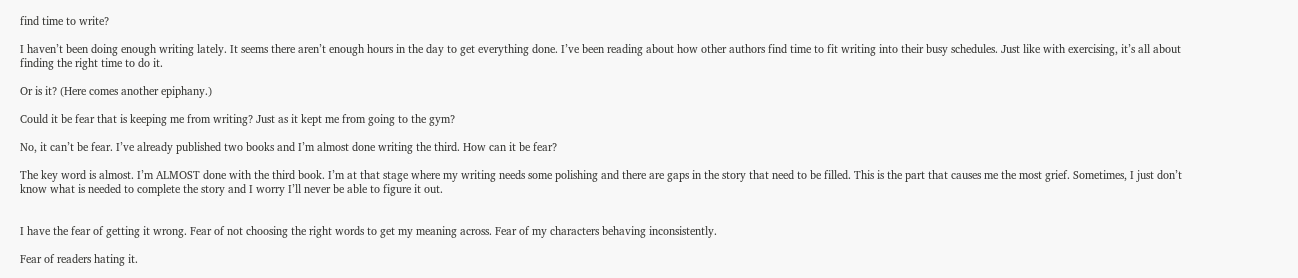find time to write?

I haven’t been doing enough writing lately. It seems there aren’t enough hours in the day to get everything done. I’ve been reading about how other authors find time to fit writing into their busy schedules. Just like with exercising, it’s all about finding the right time to do it.

Or is it? (Here comes another epiphany.)

Could it be fear that is keeping me from writing? Just as it kept me from going to the gym?

No, it can’t be fear. I’ve already published two books and I’m almost done writing the third. How can it be fear?

The key word is almost. I’m ALMOST done with the third book. I’m at that stage where my writing needs some polishing and there are gaps in the story that need to be filled. This is the part that causes me the most grief. Sometimes, I just don’t know what is needed to complete the story and I worry I’ll never be able to figure it out.


I have the fear of getting it wrong. Fear of not choosing the right words to get my meaning across. Fear of my characters behaving inconsistently.

Fear of readers hating it.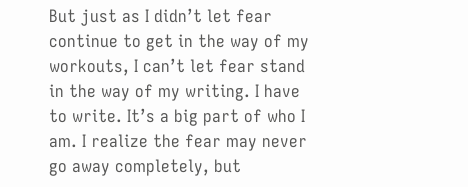But just as I didn’t let fear continue to get in the way of my workouts, I can’t let fear stand in the way of my writing. I have to write. It’s a big part of who I am. I realize the fear may never go away completely, but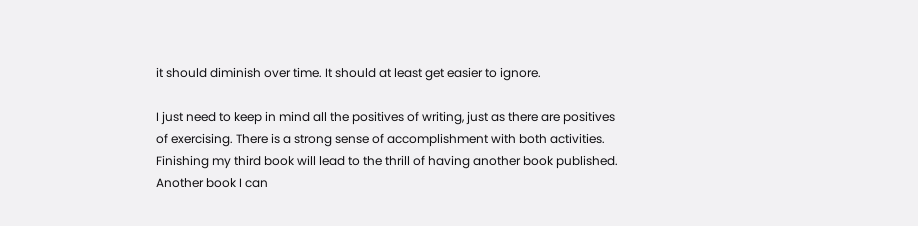it should diminish over time. It should at least get easier to ignore.

I just need to keep in mind all the positives of writing, just as there are positives of exercising. There is a strong sense of accomplishment with both activities. Finishing my third book will lead to the thrill of having another book published. Another book I can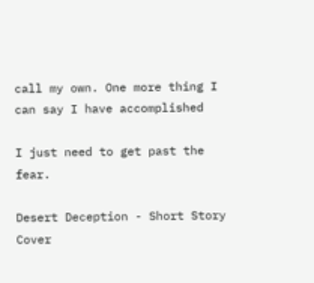call my own. One more thing I can say I have accomplished

I just need to get past the fear.

Desert Deception - Short Story Cover